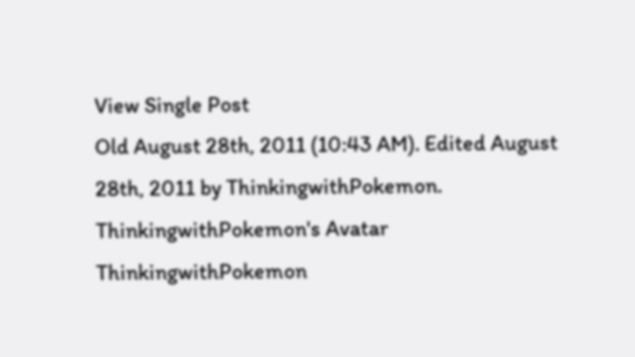View Single Post
Old August 28th, 2011 (10:43 AM). Edited August 28th, 2011 by ThinkingwithPokemon.
ThinkingwithPokemon's Avatar
ThinkingwithPokemon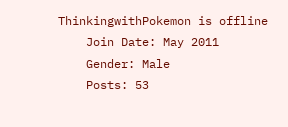ThinkingwithPokemon is offline
    Join Date: May 2011
    Gender: Male
    Posts: 53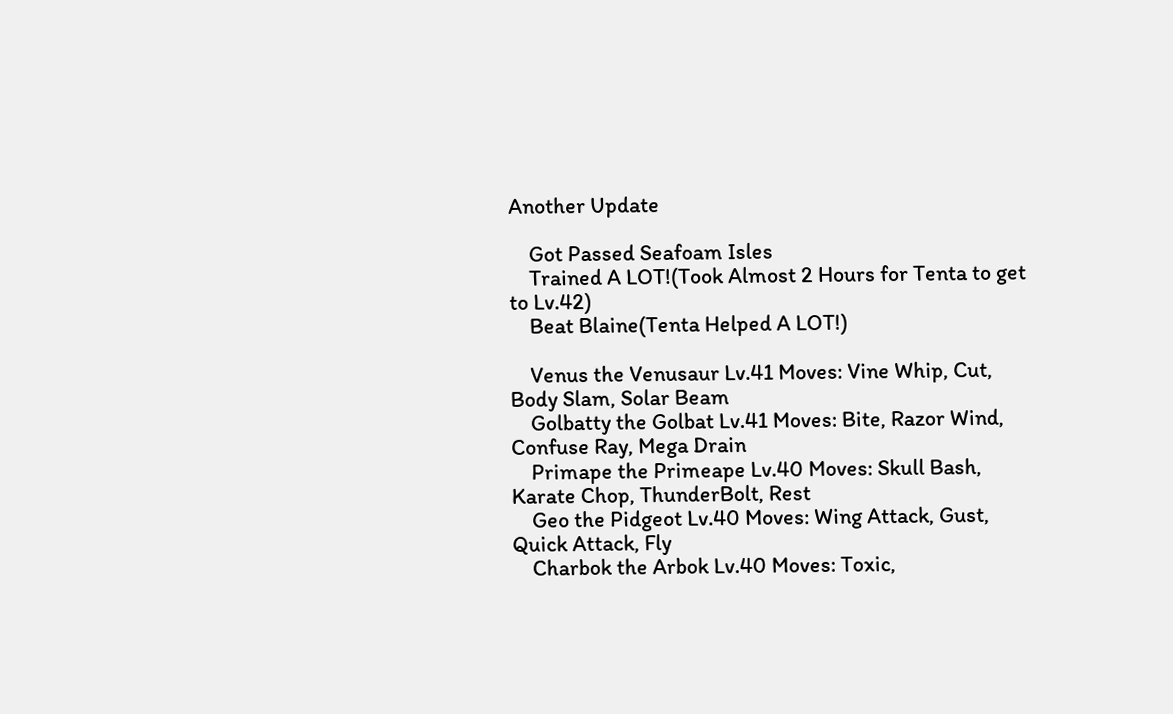Another Update

    Got Passed Seafoam Isles
    Trained A LOT!(Took Almost 2 Hours for Tenta to get to Lv.42)
    Beat Blaine(Tenta Helped A LOT!)

    Venus the Venusaur Lv.41 Moves: Vine Whip, Cut, Body Slam, Solar Beam
    Golbatty the Golbat Lv.41 Moves: Bite, Razor Wind, Confuse Ray, Mega Drain
    Primape the Primeape Lv.40 Moves: Skull Bash, Karate Chop, ThunderBolt, Rest
    Geo the Pidgeot Lv.40 Moves: Wing Attack, Gust, Quick Attack, Fly
    Charbok the Arbok Lv.40 Moves: Toxic,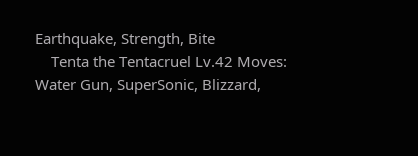Earthquake, Strength, Bite
    Tenta the Tentacruel Lv.42 Moves: Water Gun, SuperSonic, Blizzard,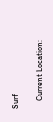Surf

    Current Location: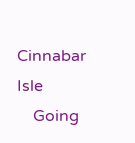Cinnabar Isle
    Going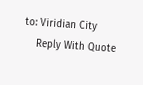to: Viridian City
    Reply With Quote